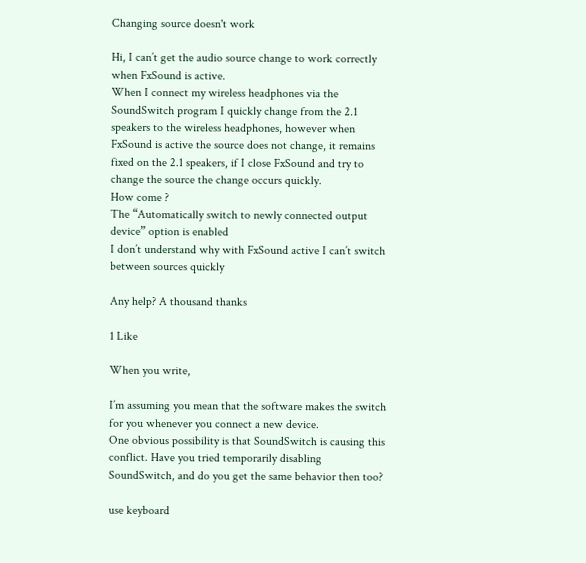Changing source doesn't work

Hi, I can’t get the audio source change to work correctly when FxSound is active.
When I connect my wireless headphones via the SoundSwitch program I quickly change from the 2.1 speakers to the wireless headphones, however when FxSound is active the source does not change, it remains fixed on the 2.1 speakers, if I close FxSound and try to change the source the change occurs quickly.
How come ?
The “Automatically switch to newly connected output device” option is enabled
I don’t understand why with FxSound active I can’t switch between sources quickly

Any help? A thousand thanks

1 Like

When you write,

I’m assuming you mean that the software makes the switch for you whenever you connect a new device.
One obvious possibility is that SoundSwitch is causing this conflict. Have you tried temporarily disabling SoundSwitch, and do you get the same behavior then too?

use keyboard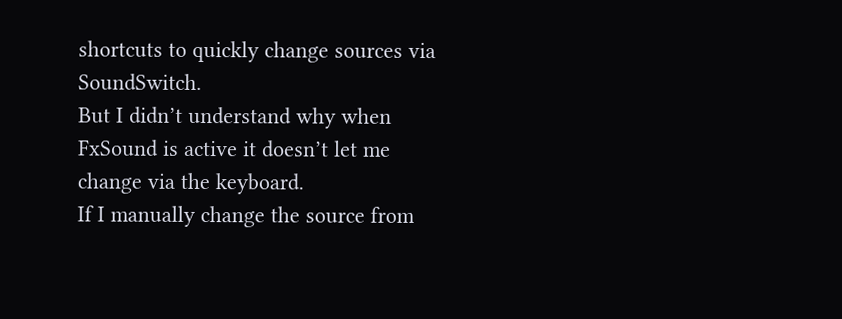shortcuts to quickly change sources via SoundSwitch.
But I didn’t understand why when FxSound is active it doesn’t let me change via the keyboard.
If I manually change the source from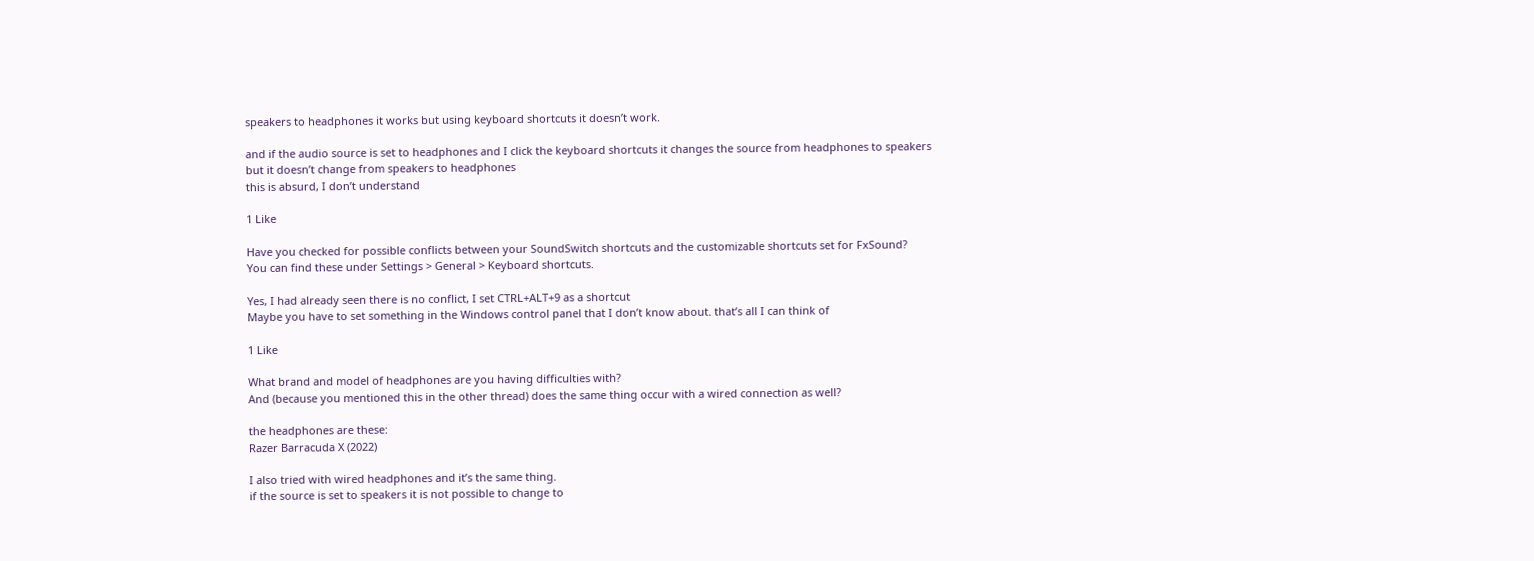speakers to headphones it works but using keyboard shortcuts it doesn’t work.

and if the audio source is set to headphones and I click the keyboard shortcuts it changes the source from headphones to speakers
but it doesn’t change from speakers to headphones
this is absurd, I don’t understand

1 Like

Have you checked for possible conflicts between your SoundSwitch shortcuts and the customizable shortcuts set for FxSound?
You can find these under Settings > General > Keyboard shortcuts.

Yes, I had already seen there is no conflict, I set CTRL+ALT+9 as a shortcut
Maybe you have to set something in the Windows control panel that I don’t know about. that’s all I can think of

1 Like

What brand and model of headphones are you having difficulties with?
And (because you mentioned this in the other thread) does the same thing occur with a wired connection as well?

the headphones are these:
Razer Barracuda X (2022)

I also tried with wired headphones and it’s the same thing.
if the source is set to speakers it is not possible to change to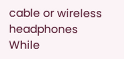cable or wireless headphones
While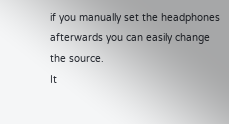if you manually set the headphones afterwards you can easily change the source.
It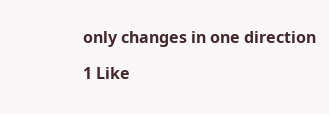only changes in one direction

1 Like